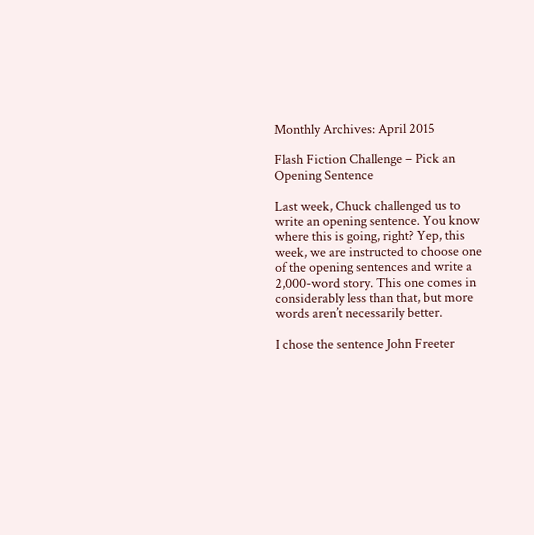Monthly Archives: April 2015

Flash Fiction Challenge – Pick an Opening Sentence

Last week, Chuck challenged us to write an opening sentence. You know where this is going, right? Yep, this week, we are instructed to choose one of the opening sentences and write a 2,000-word story. This one comes in considerably less than that, but more words aren’t necessarily better.

I chose the sentence John Freeter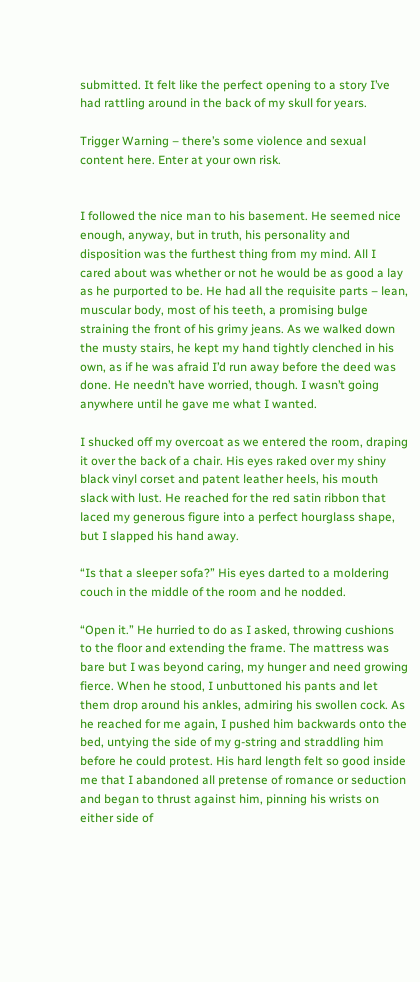submitted. It felt like the perfect opening to a story I’ve had rattling around in the back of my skull for years.

Trigger Warning – there’s some violence and sexual content here. Enter at your own risk.


I followed the nice man to his basement. He seemed nice enough, anyway, but in truth, his personality and disposition was the furthest thing from my mind. All I cared about was whether or not he would be as good a lay as he purported to be. He had all the requisite parts – lean, muscular body, most of his teeth, a promising bulge straining the front of his grimy jeans. As we walked down the musty stairs, he kept my hand tightly clenched in his own, as if he was afraid I’d run away before the deed was done. He needn’t have worried, though. I wasn’t going anywhere until he gave me what I wanted.

I shucked off my overcoat as we entered the room, draping it over the back of a chair. His eyes raked over my shiny black vinyl corset and patent leather heels, his mouth slack with lust. He reached for the red satin ribbon that laced my generous figure into a perfect hourglass shape, but I slapped his hand away.

“Is that a sleeper sofa?” His eyes darted to a moldering couch in the middle of the room and he nodded.

“Open it.” He hurried to do as I asked, throwing cushions to the floor and extending the frame. The mattress was bare but I was beyond caring, my hunger and need growing fierce. When he stood, I unbuttoned his pants and let them drop around his ankles, admiring his swollen cock. As he reached for me again, I pushed him backwards onto the bed, untying the side of my g-string and straddling him before he could protest. His hard length felt so good inside me that I abandoned all pretense of romance or seduction and began to thrust against him, pinning his wrists on either side of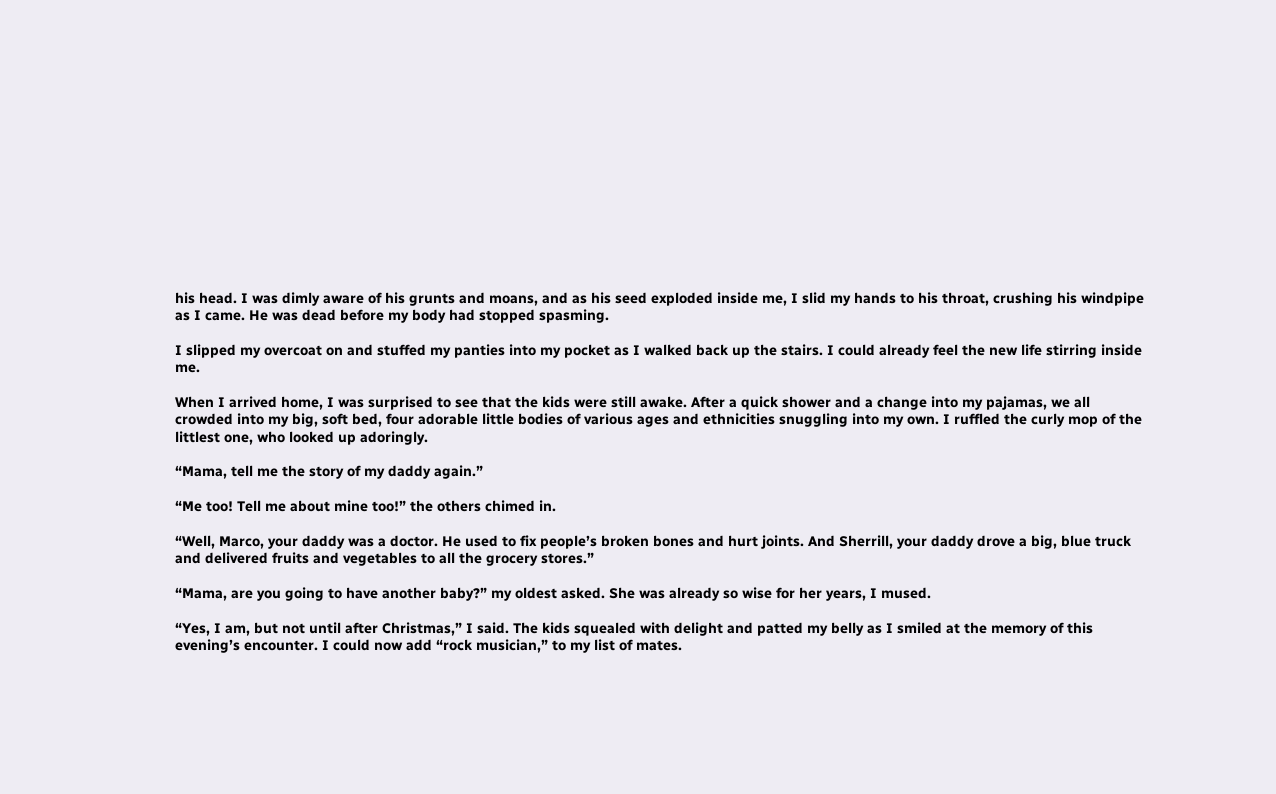his head. I was dimly aware of his grunts and moans, and as his seed exploded inside me, I slid my hands to his throat, crushing his windpipe as I came. He was dead before my body had stopped spasming.

I slipped my overcoat on and stuffed my panties into my pocket as I walked back up the stairs. I could already feel the new life stirring inside me.

When I arrived home, I was surprised to see that the kids were still awake. After a quick shower and a change into my pajamas, we all crowded into my big, soft bed, four adorable little bodies of various ages and ethnicities snuggling into my own. I ruffled the curly mop of the littlest one, who looked up adoringly.

“Mama, tell me the story of my daddy again.”

“Me too! Tell me about mine too!” the others chimed in.

“Well, Marco, your daddy was a doctor. He used to fix people’s broken bones and hurt joints. And Sherrill, your daddy drove a big, blue truck and delivered fruits and vegetables to all the grocery stores.”

“Mama, are you going to have another baby?” my oldest asked. She was already so wise for her years, I mused.

“Yes, I am, but not until after Christmas,” I said. The kids squealed with delight and patted my belly as I smiled at the memory of this evening’s encounter. I could now add “rock musician,” to my list of mates.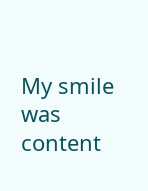My smile was content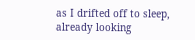as I drifted off to sleep, already looking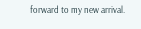forward to my new arrival.